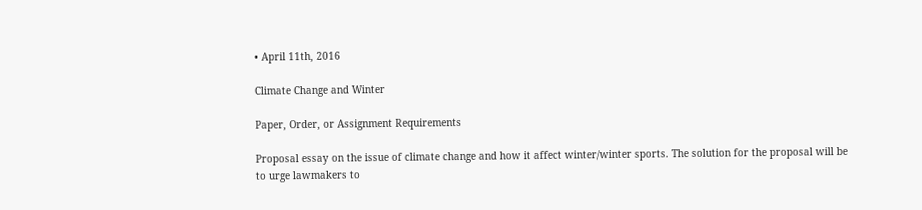• April 11th, 2016

Climate Change and Winter

Paper, Order, or Assignment Requirements

Proposal essay on the issue of climate change and how it affect winter/winter sports. The solution for the proposal will be to urge lawmakers to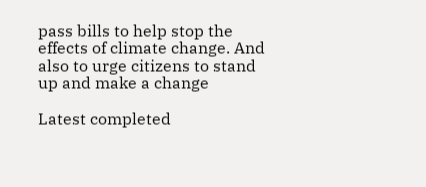pass bills to help stop the effects of climate change. And also to urge citizens to stand up and make a change

Latest completed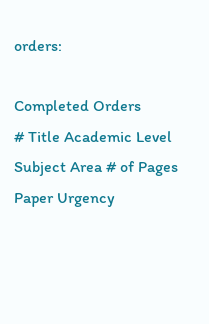orders:

Completed Orders
# Title Academic Level Subject Area # of Pages Paper Urgency